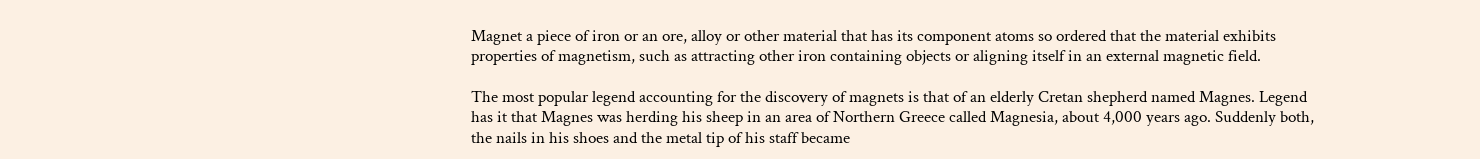Magnet a piece of iron or an ore, alloy or other material that has its component atoms so ordered that the material exhibits properties of magnetism, such as attracting other iron containing objects or aligning itself in an external magnetic field.

The most popular legend accounting for the discovery of magnets is that of an elderly Cretan shepherd named Magnes. Legend has it that Magnes was herding his sheep in an area of Northern Greece called Magnesia, about 4,000 years ago. Suddenly both, the nails in his shoes and the metal tip of his staff became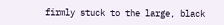firmly stuck to the large, black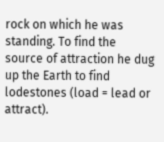rock on which he was standing. To find the source of attraction he dug up the Earth to find lodestones (load = lead or attract).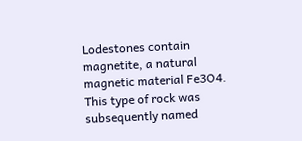Lodestones contain magnetite, a natural magnetic material Fe3O4. This type of rock was subsequently named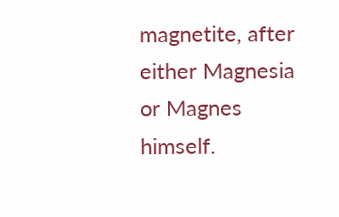magnetite, after either Magnesia or Magnes himself.